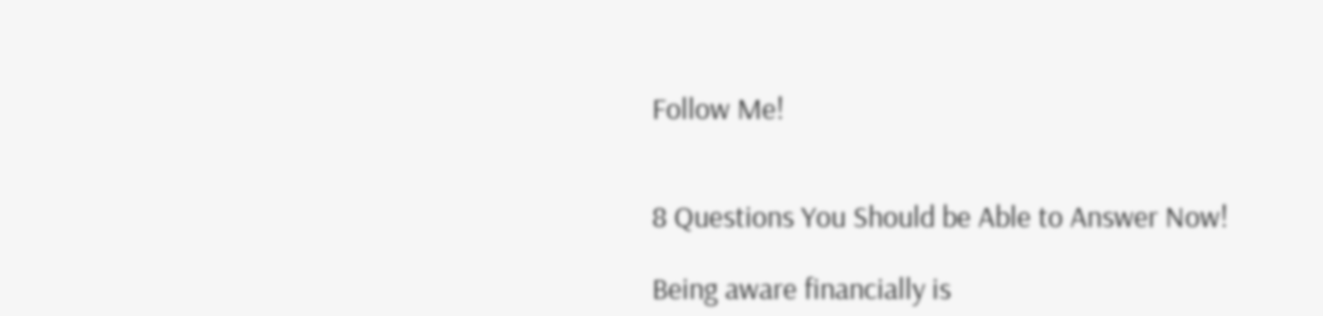Follow Me!


8 Questions You Should be Able to Answer Now!

Being aware financially is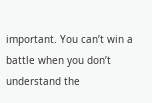important. You can’t win a battle when you don’t understand the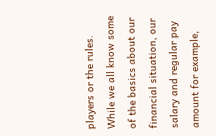players or the rules. While we all know some of the basics about our financial situation, our salary and regular pay amount for example,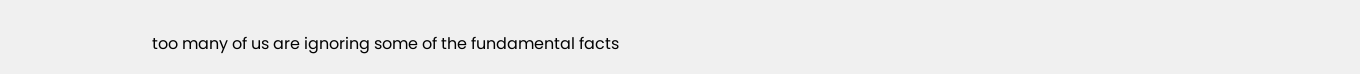too many of us are ignoring some of the fundamental facts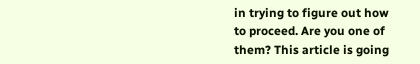in trying to figure out how to proceed. Are you one of them? This article is going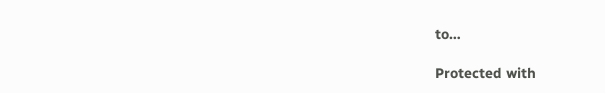to…

Protected with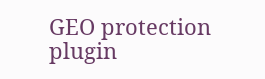GEO protection plugin